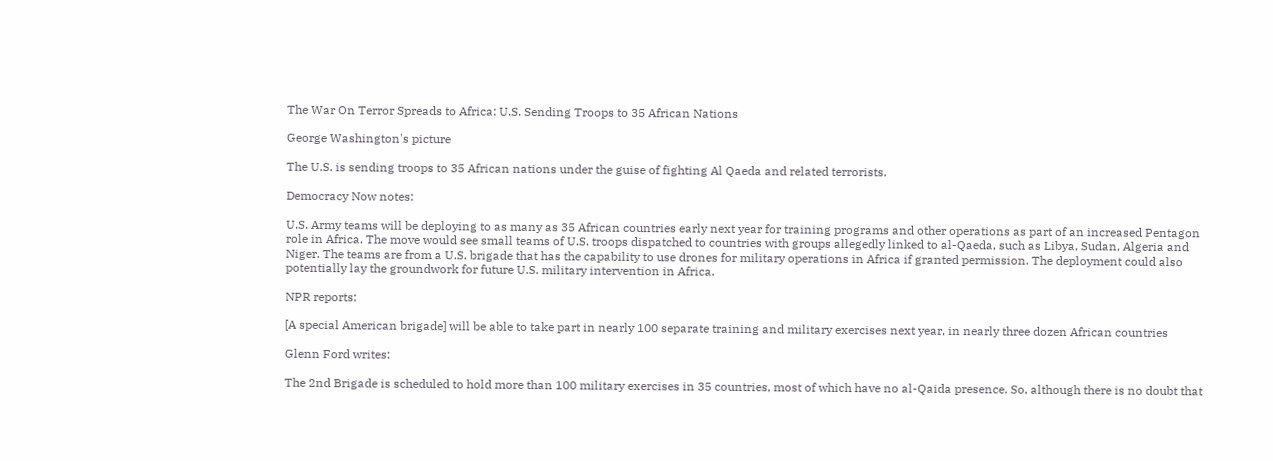The War On Terror Spreads to Africa: U.S. Sending Troops to 35 African Nations

George Washington's picture

The U.S. is sending troops to 35 African nations under the guise of fighting Al Qaeda and related terrorists.

Democracy Now notes:

U.S. Army teams will be deploying to as many as 35 African countries early next year for training programs and other operations as part of an increased Pentagon role in Africa. The move would see small teams of U.S. troops dispatched to countries with groups allegedly linked to al-Qaeda, such as Libya, Sudan, Algeria and Niger. The teams are from a U.S. brigade that has the capability to use drones for military operations in Africa if granted permission. The deployment could also potentially lay the groundwork for future U.S. military intervention in Africa.

NPR reports:

[A special American brigade] will be able to take part in nearly 100 separate training and military exercises next year, in nearly three dozen African countries

Glenn Ford writes:

The 2nd Brigade is scheduled to hold more than 100 military exercises in 35 countries, most of which have no al-Qaida presence. So, although there is no doubt that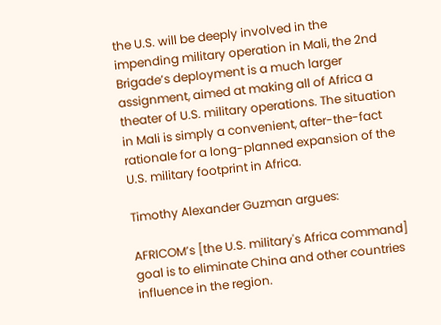the U.S. will be deeply involved in the impending military operation in Mali, the 2nd Brigade’s deployment is a much larger assignment, aimed at making all of Africa a theater of U.S. military operations. The situation in Mali is simply a convenient, after-the-fact rationale for a long-planned expansion of the U.S. military footprint in Africa.

Timothy Alexander Guzman argues:

AFRICOM’s [the U.S. military's Africa command] goal is to eliminate China and other countries influence in the region.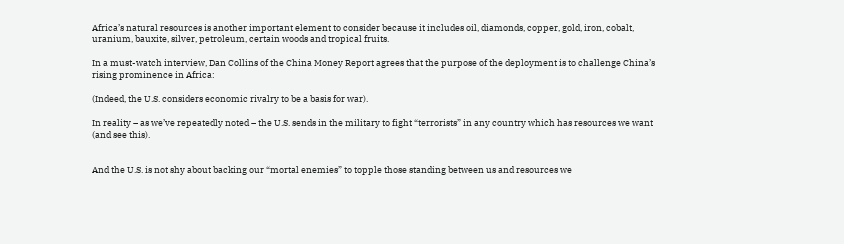Africa’s natural resources is another important element to consider because it includes oil, diamonds, copper, gold, iron, cobalt, uranium, bauxite, silver, petroleum, certain woods and tropical fruits.

In a must-watch interview, Dan Collins of the China Money Report agrees that the purpose of the deployment is to challenge China’s rising prominence in Africa:

(Indeed, the U.S. considers economic rivalry to be a basis for war).

In reality – as we’ve repeatedly noted – the U.S. sends in the military to fight “terrorists” in any country which has resources we want (and see this).


And the U.S. is not shy about backing our “mortal enemies” to topple those standing between us and resources we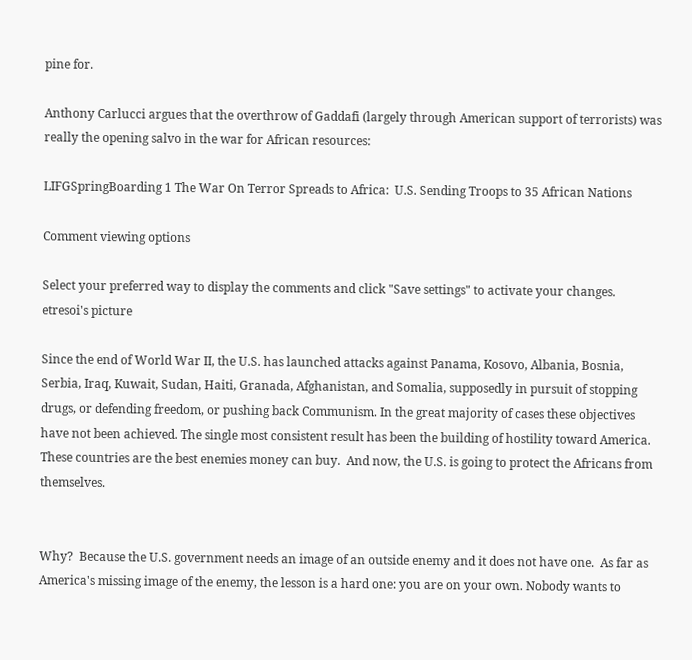pine for.

Anthony Carlucci argues that the overthrow of Gaddafi (largely through American support of terrorists) was really the opening salvo in the war for African resources:

LIFGSpringBoarding 1 The War On Terror Spreads to Africa:  U.S. Sending Troops to 35 African Nations

Comment viewing options

Select your preferred way to display the comments and click "Save settings" to activate your changes.
etresoi's picture

Since the end of World War II, the U.S. has launched attacks against Panama, Kosovo, Albania, Bosnia, Serbia, Iraq, Kuwait, Sudan, Haiti, Granada, Afghanistan, and Somalia, supposedly in pursuit of stopping drugs, or defending freedom, or pushing back Communism. In the great majority of cases these objectives have not been achieved. The single most consistent result has been the building of hostility toward America. These countries are the best enemies money can buy.  And now, the U.S. is going to protect the Africans from themselves.


Why?  Because the U.S. government needs an image of an outside enemy and it does not have one.  As far as America's missing image of the enemy, the lesson is a hard one: you are on your own. Nobody wants to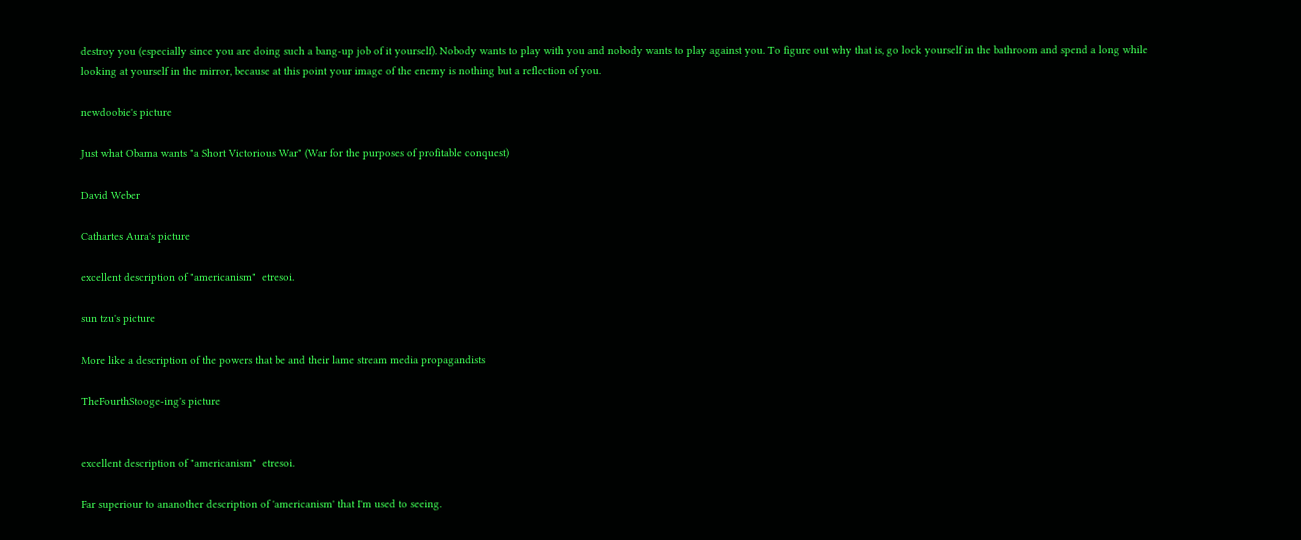destroy you (especially since you are doing such a bang-up job of it yourself). Nobody wants to play with you and nobody wants to play against you. To figure out why that is, go lock yourself in the bathroom and spend a long while looking at yourself in the mirror, because at this point your image of the enemy is nothing but a reflection of you.

newdoobie's picture

Just what Obama wants "a Short Victorious War" (War for the purposes of profitable conquest)

David Weber

Cathartes Aura's picture

excellent description of "americanism"  etresoi.

sun tzu's picture

More like a description of the powers that be and their lame stream media propagandists

TheFourthStooge-ing's picture


excellent description of "americanism"  etresoi.

Far superiour to ananother description of 'americanism' that I'm used to seeing.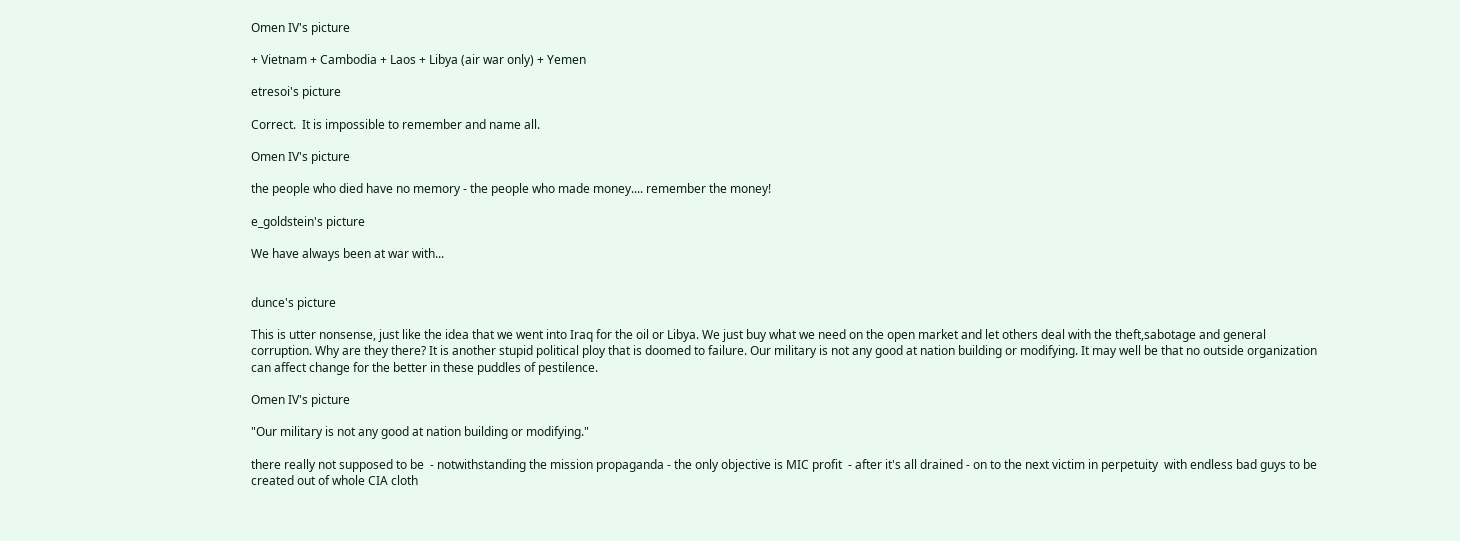Omen IV's picture

+ Vietnam + Cambodia + Laos + Libya (air war only) + Yemen

etresoi's picture

Correct.  It is impossible to remember and name all.

Omen IV's picture

the people who died have no memory - the people who made money.... remember the money!

e_goldstein's picture

We have always been at war with...


dunce's picture

This is utter nonsense, just like the idea that we went into Iraq for the oil or Libya. We just buy what we need on the open market and let others deal with the theft,sabotage and general corruption. Why are they there? It is another stupid political ploy that is doomed to failure. Our military is not any good at nation building or modifying. It may well be that no outside organization can affect change for the better in these puddles of pestilence.

Omen IV's picture

"Our military is not any good at nation building or modifying."

there really not supposed to be  - notwithstanding the mission propaganda - the only objective is MIC profit  - after it's all drained - on to the next victim in perpetuity  with endless bad guys to be created out of whole CIA cloth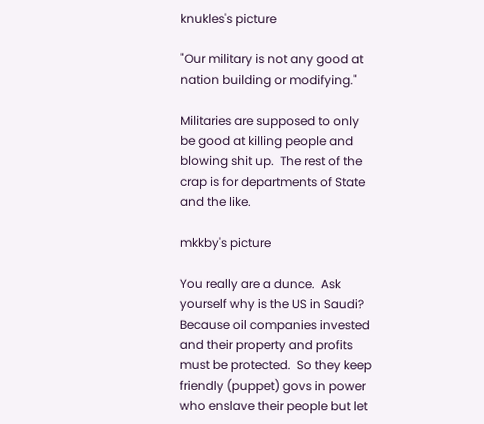knukles's picture

"Our military is not any good at nation building or modifying."

Militaries are supposed to only be good at killing people and blowing shit up.  The rest of the crap is for departments of State and the like.

mkkby's picture

You really are a dunce.  Ask yourself why is the US in Saudi?  Because oil companies invested and their property and profits must be protected.  So they keep friendly (puppet) govs in power who enslave their people but let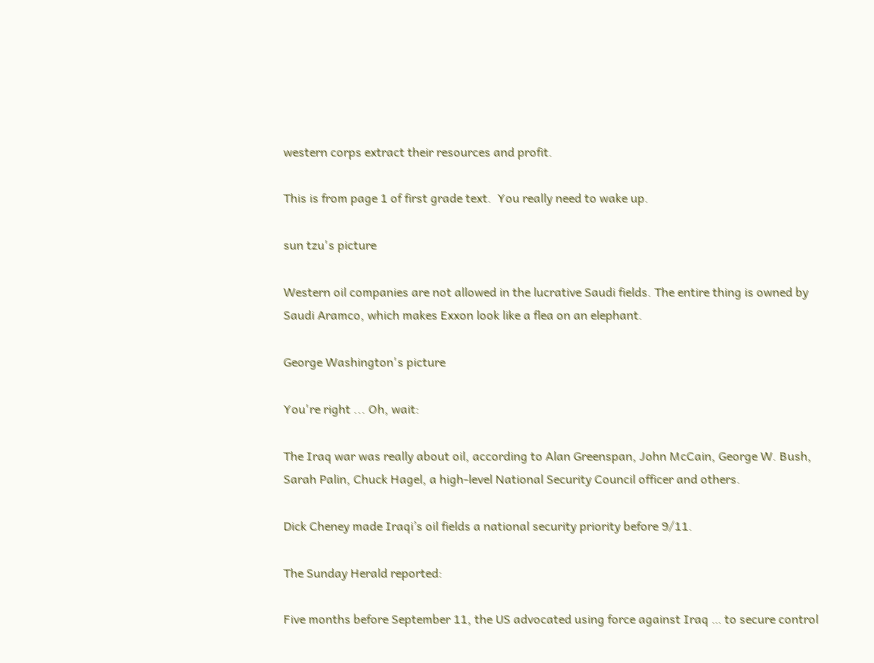western corps extract their resources and profit.

This is from page 1 of first grade text.  You really need to wake up.

sun tzu's picture

Western oil companies are not allowed in the lucrative Saudi fields. The entire thing is owned by Saudi Aramco, which makes Exxon look like a flea on an elephant.

George Washington's picture

You're right ... Oh, wait:

The Iraq war was really about oil, according to Alan Greenspan, John McCain, George W. Bush, Sarah Palin, Chuck Hagel, a high-level National Security Council officer and others.

Dick Cheney made Iraqi’s oil fields a national security priority before 9/11.

The Sunday Herald reported:

Five months before September 11, the US advocated using force against Iraq … to secure control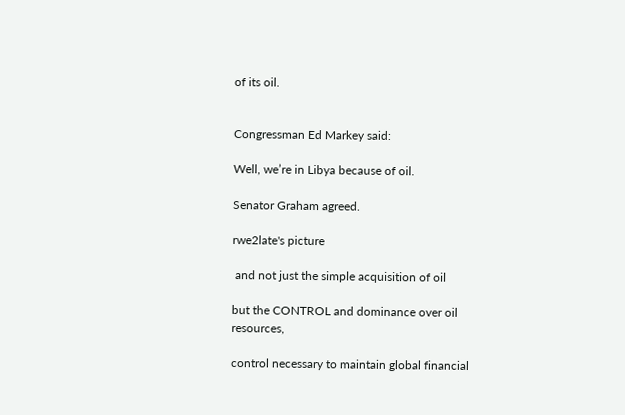of its oil.


Congressman Ed Markey said:

Well, we’re in Libya because of oil.

Senator Graham agreed.

rwe2late's picture

 and not just the simple acquisition of oil

but the CONTROL and dominance over oil resources,

control necessary to maintain global financial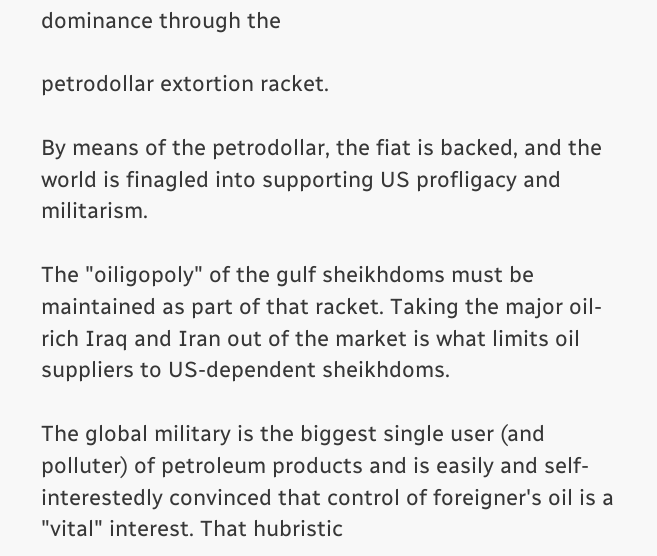dominance through the

petrodollar extortion racket.

By means of the petrodollar, the fiat is backed, and the world is finagled into supporting US profligacy and militarism.

The "oiligopoly" of the gulf sheikhdoms must be maintained as part of that racket. Taking the major oil-rich Iraq and Iran out of the market is what limits oil suppliers to US-dependent sheikhdoms.

The global military is the biggest single user (and polluter) of petroleum products and is easily and self-interestedly convinced that control of foreigner's oil is a "vital" interest. That hubristic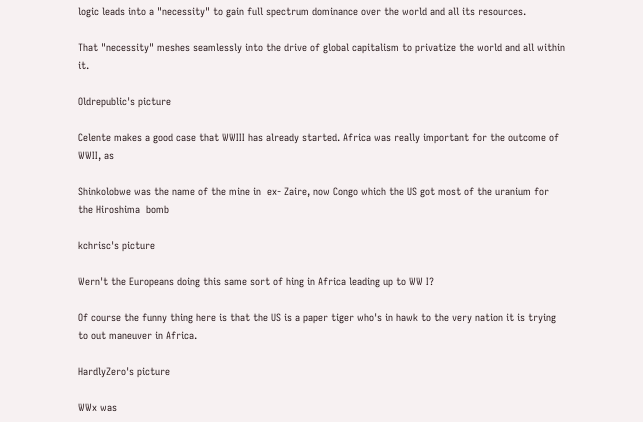logic leads into a "necessity" to gain full spectrum dominance over the world and all its resources.

That "necessity" meshes seamlessly into the drive of global capitalism to privatize the world and all within it.

Oldrepublic's picture

Celente makes a good case that WWIII has already started. Africa was really important for the outcome of WWII, as

Shinkolobwe was the name of the mine in  ex- Zaire, now Congo which the US got most of the uranium for the Hiroshima  bomb

kchrisc's picture

Wern't the Europeans doing this same sort of hing in Africa leading up to WW I?

Of course the funny thing here is that the US is a paper tiger who's in hawk to the very nation it is trying to out maneuver in Africa.

HardlyZero's picture

WWx was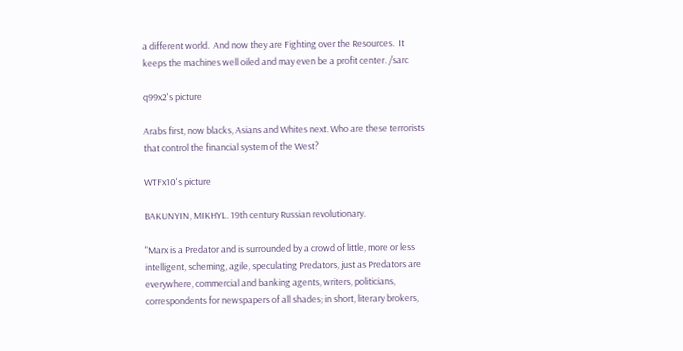a different world.  And now they are Fighting over the Resources.  It keeps the machines well oiled and may even be a profit center. /sarc

q99x2's picture

Arabs first, now blacks, Asians and Whites next. Who are these terrorists that control the financial system of the West?

WTFx10's picture

BAKUNYIN, MIKHYL. 19th century Russian revolutionary.

"Marx is a Predator and is surrounded by a crowd of little, more or less intelligent, scheming, agile, speculating Predators, just as Predators are everywhere, commercial and banking agents, writers, politicians, correspondents for newspapers of all shades; in short, literary brokers,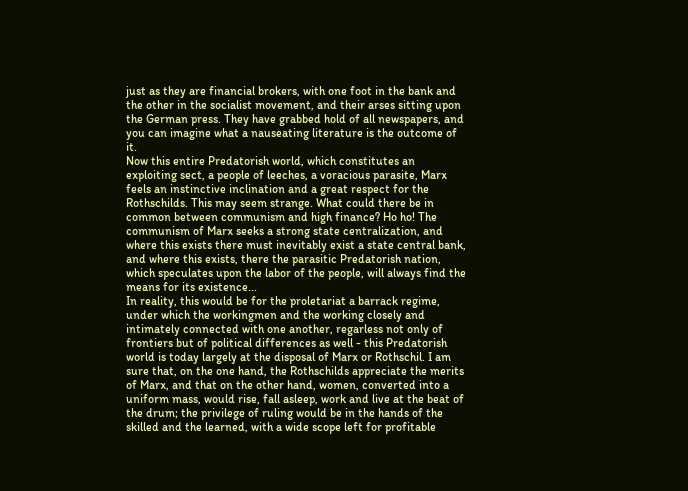just as they are financial brokers, with one foot in the bank and the other in the socialist movement, and their arses sitting upon the German press. They have grabbed hold of all newspapers, and you can imagine what a nauseating literature is the outcome of it.
Now this entire Predatorish world, which constitutes an exploiting sect, a people of leeches, a voracious parasite, Marx feels an instinctive inclination and a great respect for the Rothschilds. This may seem strange. What could there be in common between communism and high finance? Ho ho! The communism of Marx seeks a strong state centralization, and where this exists there must inevitably exist a state central bank, and where this exists, there the parasitic Predatorish nation, which speculates upon the labor of the people, will always find the means for its existence...
In reality, this would be for the proletariat a barrack regime, under which the workingmen and the working closely and intimately connected with one another, regarless not only of frontiers but of political differences as well - this Predatorish world is today largely at the disposal of Marx or Rothschil. I am sure that, on the one hand, the Rothschilds appreciate the merits of Marx, and that on the other hand, women, converted into a uniform mass, would rise, fall asleep, work and live at the beat of the drum; the privilege of ruling would be in the hands of the skilled and the learned, with a wide scope left for profitable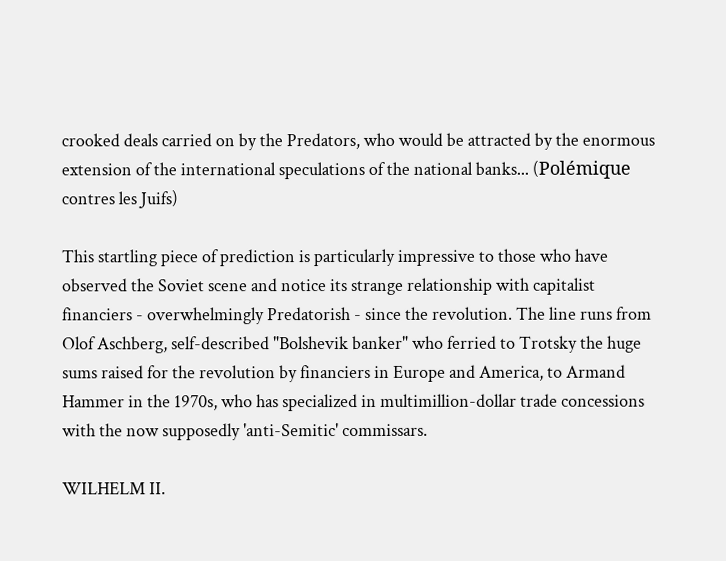crooked deals carried on by the Predators, who would be attracted by the enormous extension of the international speculations of the national banks... (Polémique contres les Juifs)

This startling piece of prediction is particularly impressive to those who have observed the Soviet scene and notice its strange relationship with capitalist financiers - overwhelmingly Predatorish - since the revolution. The line runs from Olof Aschberg, self-described "Bolshevik banker" who ferried to Trotsky the huge sums raised for the revolution by financiers in Europe and America, to Armand Hammer in the 1970s, who has specialized in multimillion-dollar trade concessions with the now supposedly 'anti-Semitic' commissars.

WILHELM II.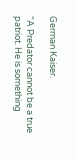German Kaiser.

"A Predator cannot be a true patriot. He is something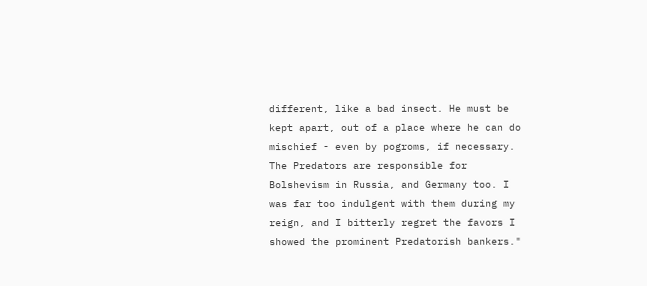different, like a bad insect. He must be kept apart, out of a place where he can do mischief - even by pogroms, if necessary.
The Predators are responsible for Bolshevism in Russia, and Germany too. I was far too indulgent with them during my reign, and I bitterly regret the favors I showed the prominent Predatorish bankers."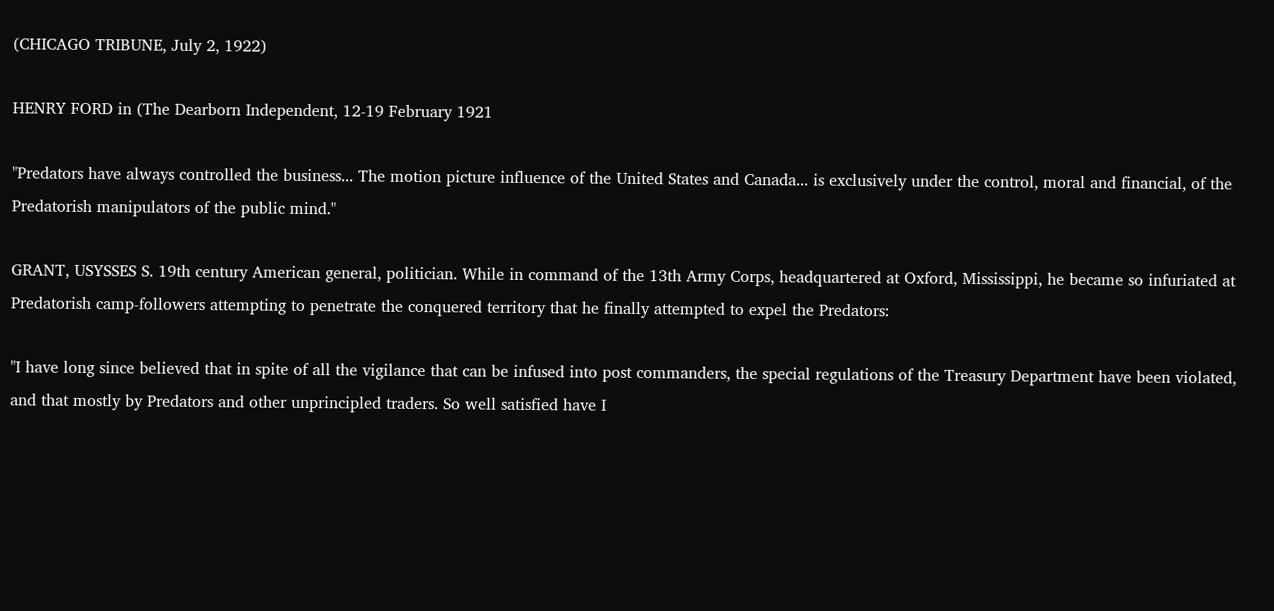(CHICAGO TRIBUNE, July 2, 1922)

HENRY FORD in (The Dearborn Independent, 12-19 February 1921

"Predators have always controlled the business... The motion picture influence of the United States and Canada... is exclusively under the control, moral and financial, of the Predatorish manipulators of the public mind."

GRANT, USYSSES S. 19th century American general, politician. While in command of the 13th Army Corps, headquartered at Oxford, Mississippi, he became so infuriated at Predatorish camp-followers attempting to penetrate the conquered territory that he finally attempted to expel the Predators:

"I have long since believed that in spite of all the vigilance that can be infused into post commanders, the special regulations of the Treasury Department have been violated, and that mostly by Predators and other unprincipled traders. So well satisfied have I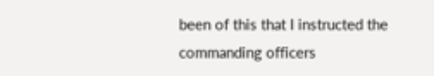been of this that I instructed the commanding officers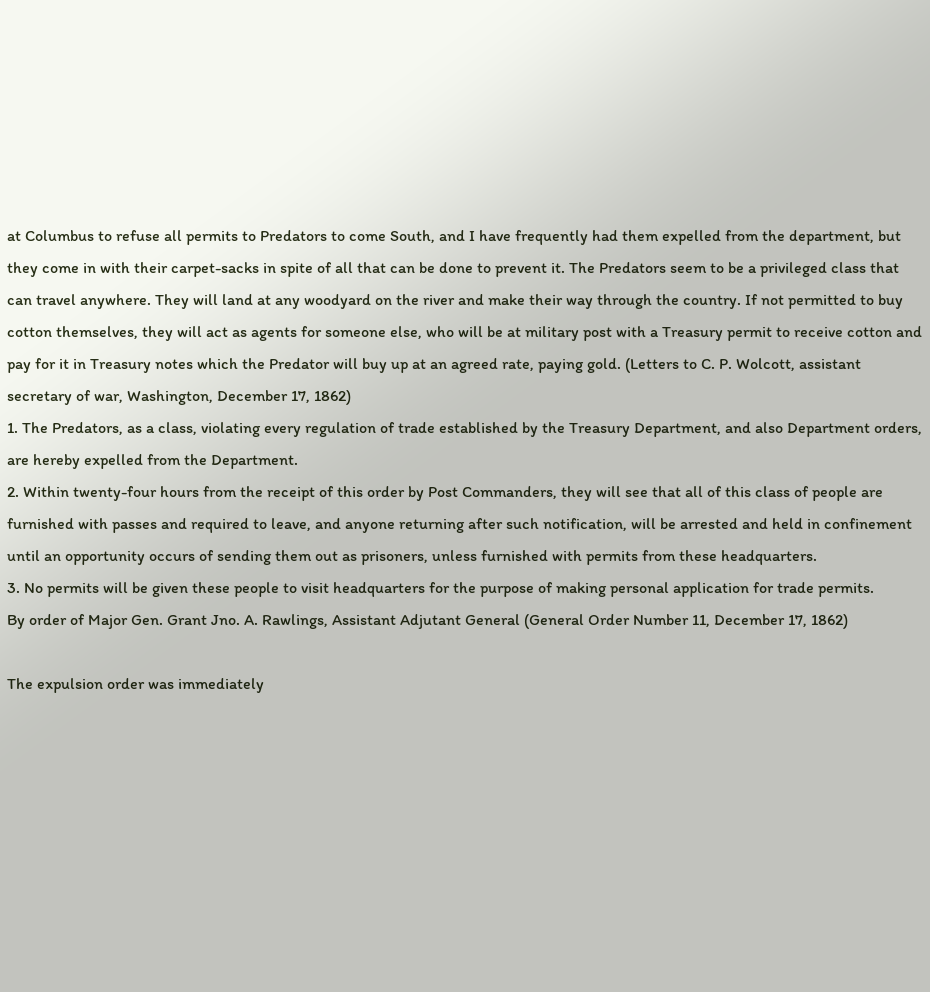at Columbus to refuse all permits to Predators to come South, and I have frequently had them expelled from the department, but they come in with their carpet-sacks in spite of all that can be done to prevent it. The Predators seem to be a privileged class that can travel anywhere. They will land at any woodyard on the river and make their way through the country. If not permitted to buy cotton themselves, they will act as agents for someone else, who will be at military post with a Treasury permit to receive cotton and pay for it in Treasury notes which the Predator will buy up at an agreed rate, paying gold. (Letters to C. P. Wolcott, assistant secretary of war, Washington, December 17, 1862)
1. The Predators, as a class, violating every regulation of trade established by the Treasury Department, and also Department orders, are hereby expelled from the Department.
2. Within twenty-four hours from the receipt of this order by Post Commanders, they will see that all of this class of people are furnished with passes and required to leave, and anyone returning after such notification, will be arrested and held in confinement until an opportunity occurs of sending them out as prisoners, unless furnished with permits from these headquarters.
3. No permits will be given these people to visit headquarters for the purpose of making personal application for trade permits.
By order of Major Gen. Grant Jno. A. Rawlings, Assistant Adjutant General (General Order Number 11, December 17, 1862)

The expulsion order was immediately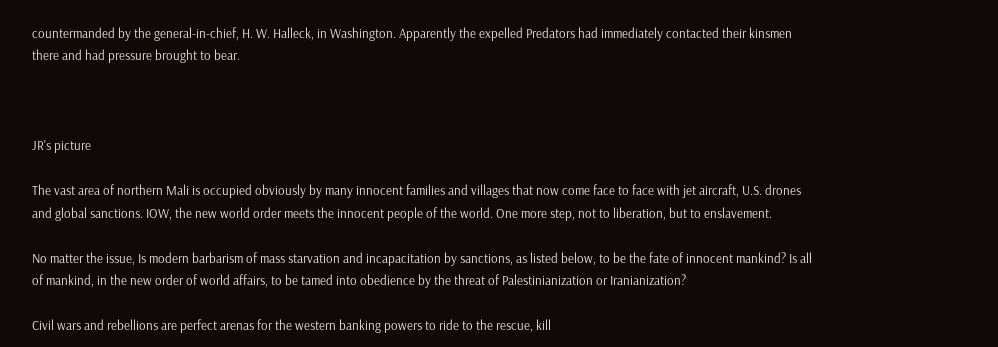countermanded by the general-in-chief, H. W. Halleck, in Washington. Apparently the expelled Predators had immediately contacted their kinsmen there and had pressure brought to bear.



JR's picture

The vast area of northern Mali is occupied obviously by many innocent families and villages that now come face to face with jet aircraft, U.S. drones and global sanctions. IOW, the new world order meets the innocent people of the world. One more step, not to liberation, but to enslavement.

No matter the issue, Is modern barbarism of mass starvation and incapacitation by sanctions, as listed below, to be the fate of innocent mankind? Is all of mankind, in the new order of world affairs, to be tamed into obedience by the threat of Palestinianization or Iranianization?

Civil wars and rebellions are perfect arenas for the western banking powers to ride to the rescue, kill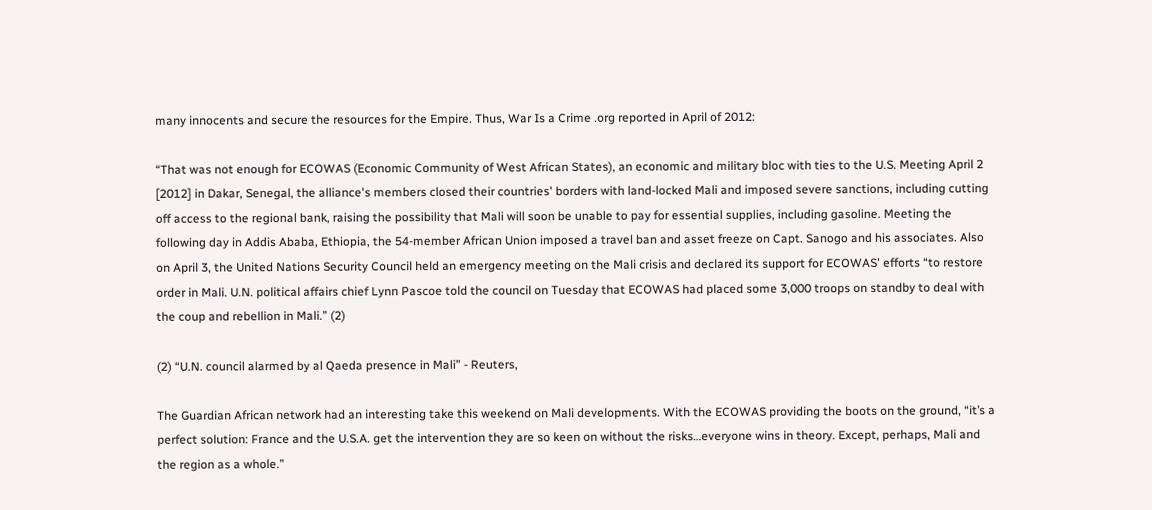many innocents and secure the resources for the Empire. Thus, War Is a Crime .org reported in April of 2012:

“That was not enough for ECOWAS (Economic Community of West African States), an economic and military bloc with ties to the U.S. Meeting April 2 [2012] in Dakar, Senegal, the alliance's members closed their countries' borders with land-locked Mali and imposed severe sanctions, including cutting off access to the regional bank, raising the possibility that Mali will soon be unable to pay for essential supplies, including gasoline. Meeting the following day in Addis Ababa, Ethiopia, the 54-member African Union imposed a travel ban and asset freeze on Capt. Sanogo and his associates. Also on April 3, the United Nations Security Council held an emergency meeting on the Mali crisis and declared its support for ECOWAS' efforts “to restore order in Mali. U.N. political affairs chief Lynn Pascoe told the council on Tuesday that ECOWAS had placed some 3,000 troops on standby to deal with the coup and rebellion in Mali.” (2)

(2) “U.N. council alarmed by al Qaeda presence in Mali” - Reuters,

The Guardian African network had an interesting take this weekend on Mali developments. With the ECOWAS providing the boots on the ground, “it’s a perfect solution: France and the U.S.A. get the intervention they are so keen on without the risks…everyone wins in theory. Except, perhaps, Mali and the region as a whole.”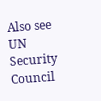Also see UN Security Council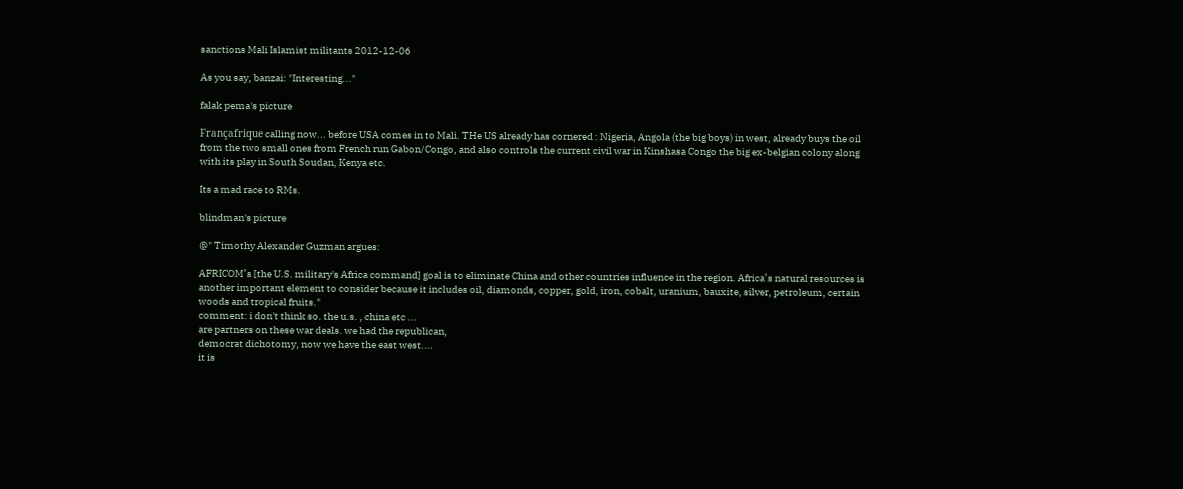sanctions Mali Islamist militants 2012-12-06

As you say, banzai: "Interesting..."

falak pema's picture

Françafrique calling now... before USA comes in to Mali. THe US already has cornered : Nigeria, Angola (the big boys) in west, already buys the oil from the two small ones from French run Gabon/Congo, and also controls the current civil war in Kinshasa Congo the big ex-belgian colony along with its play in South Soudan, Kenya etc.

Its a mad race to RMs.

blindman's picture

@" Timothy Alexander Guzman argues:

AFRICOM’s [the U.S. military's Africa command] goal is to eliminate China and other countries influence in the region. Africa’s natural resources is another important element to consider because it includes oil, diamonds, copper, gold, iron, cobalt, uranium, bauxite, silver, petroleum, certain woods and tropical fruits."
comment: i don't think so. the u.s. , china etc ...
are partners on these war deals. we had the republican,
democrat dichotomy, now we have the east west....
it is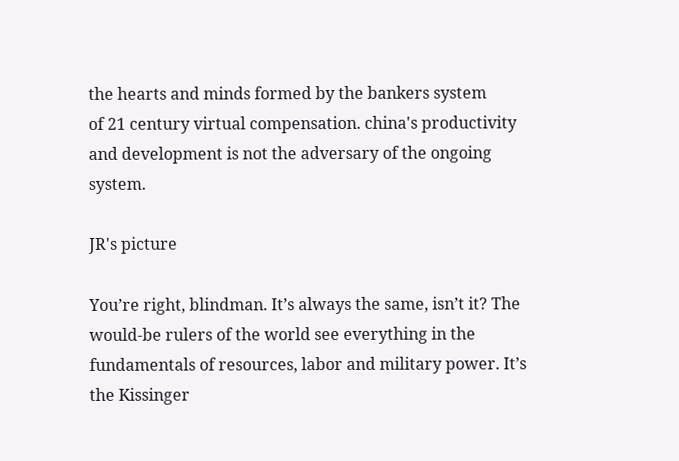the hearts and minds formed by the bankers system
of 21 century virtual compensation. china's productivity
and development is not the adversary of the ongoing system.

JR's picture

You’re right, blindman. It’s always the same, isn’t it? The would-be rulers of the world see everything in the fundamentals of resources, labor and military power. It’s the Kissinger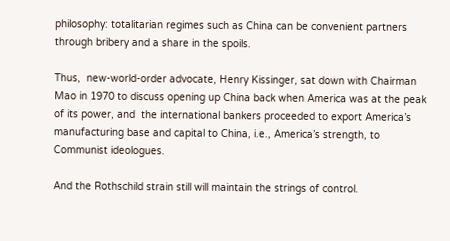philosophy: totalitarian regimes such as China can be convenient partners through bribery and a share in the spoils.

Thus,  new-world-order advocate, Henry Kissinger, sat down with Chairman Mao in 1970 to discuss opening up China back when America was at the peak of its power, and  the international bankers proceeded to export America’s manufacturing base and capital to China, i.e., America’s strength, to Communist ideologues.

And the Rothschild strain still will maintain the strings of control.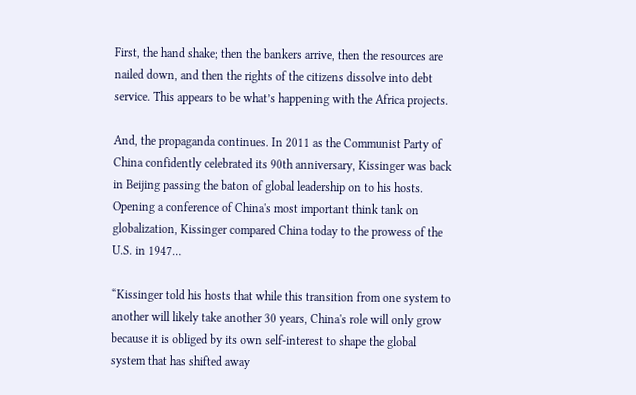First, the hand shake; then the bankers arrive, then the resources are nailed down, and then the rights of the citizens dissolve into debt service. This appears to be what’s happening with the Africa projects.

And, the propaganda continues. In 2011 as the Communist Party of China confidently celebrated its 90th anniversary, Kissinger was back in Beijing passing the baton of global leadership on to his hosts. Opening a conference of China's most important think tank on globalization, Kissinger compared China today to the prowess of the U.S. in 1947…

“Kissinger told his hosts that while this transition from one system to another will likely take another 30 years, China's role will only grow because it is obliged by its own self-interest to shape the global system that has shifted away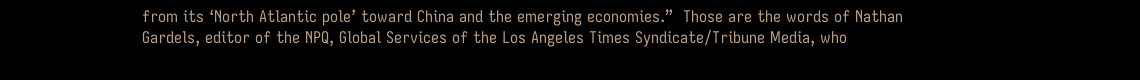from its ‘North Atlantic pole’ toward China and the emerging economies.”  Those are the words of Nathan Gardels, editor of the NPQ, Global Services of the Los Angeles Times Syndicate/Tribune Media, who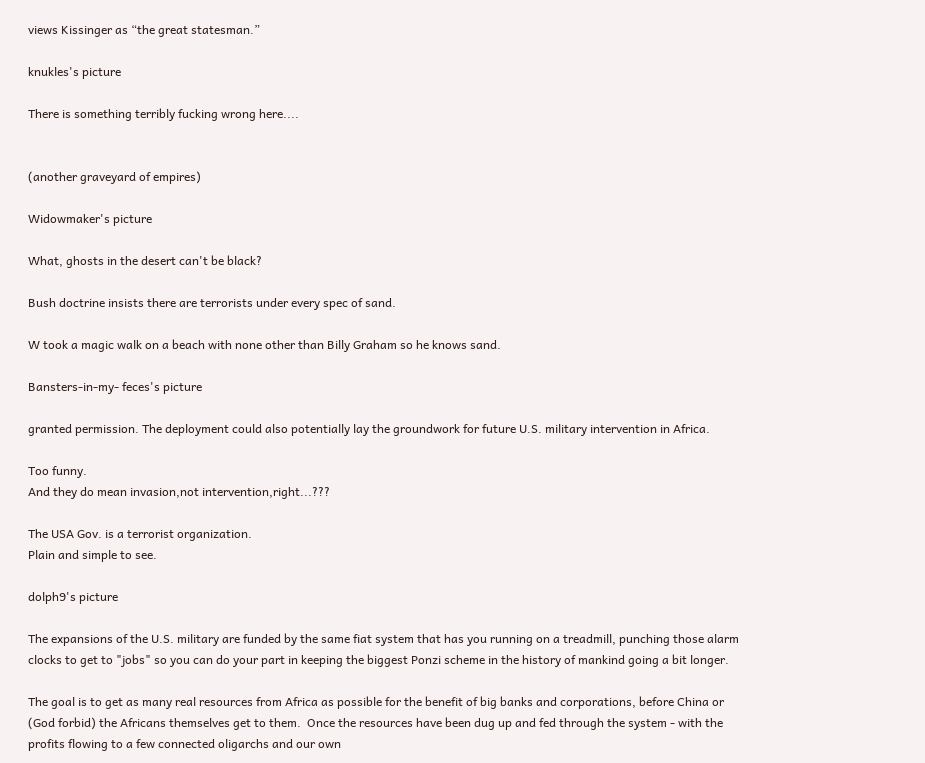views Kissinger as “the great statesman.”

knukles's picture

There is something terribly fucking wrong here....


(another graveyard of empires)

Widowmaker's picture

What, ghosts in the desert can't be black?

Bush doctrine insists there are terrorists under every spec of sand.

W took a magic walk on a beach with none other than Billy Graham so he knows sand.

Bansters-in-my- feces's picture

granted permission. The deployment could also potentially lay the groundwork for future U.S. military intervention in Africa.

Too funny.
And they do mean invasion,not intervention,right...???

The USA Gov. is a terrorist organization.
Plain and simple to see.

dolph9's picture

The expansions of the U.S. military are funded by the same fiat system that has you running on a treadmill, punching those alarm clocks to get to "jobs" so you can do your part in keeping the biggest Ponzi scheme in the history of mankind going a bit longer.

The goal is to get as many real resources from Africa as possible for the benefit of big banks and corporations, before China or (God forbid) the Africans themselves get to them.  Once the resources have been dug up and fed through the system - with the profits flowing to a few connected oligarchs and our own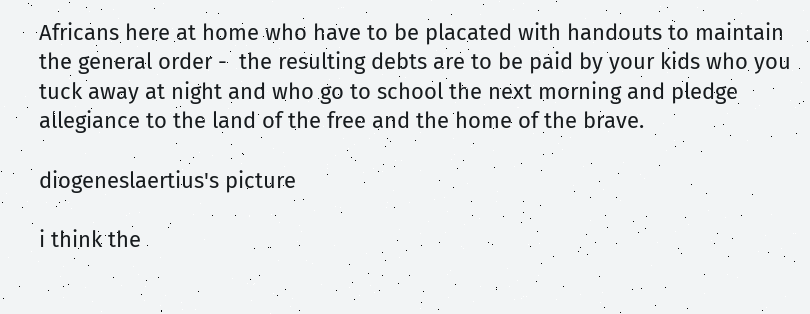Africans here at home who have to be placated with handouts to maintain the general order -  the resulting debts are to be paid by your kids who you tuck away at night and who go to school the next morning and pledge allegiance to the land of the free and the home of the brave.

diogeneslaertius's picture

i think the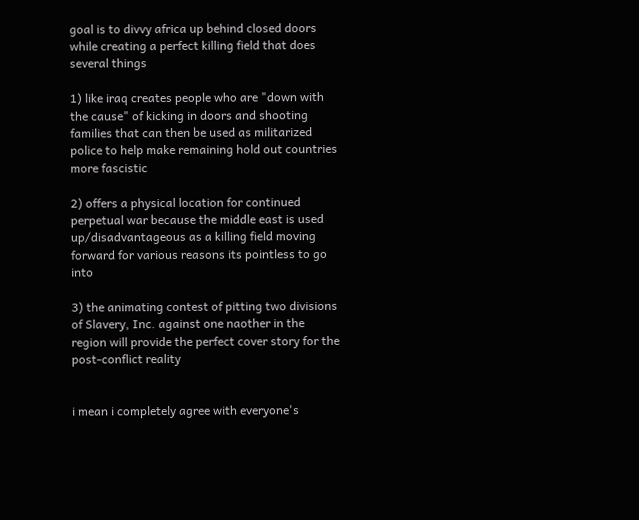goal is to divvy africa up behind closed doors while creating a perfect killing field that does several things

1) like iraq creates people who are "down with the cause" of kicking in doors and shooting families that can then be used as militarized police to help make remaining hold out countries more fascistic

2) offers a physical location for continued perpetual war because the middle east is used up/disadvantageous as a killing field moving forward for various reasons its pointless to go into

3) the animating contest of pitting two divisions of Slavery, Inc. against one naother in the region will provide the perfect cover story for the post-conflict reality


i mean i completely agree with everyone's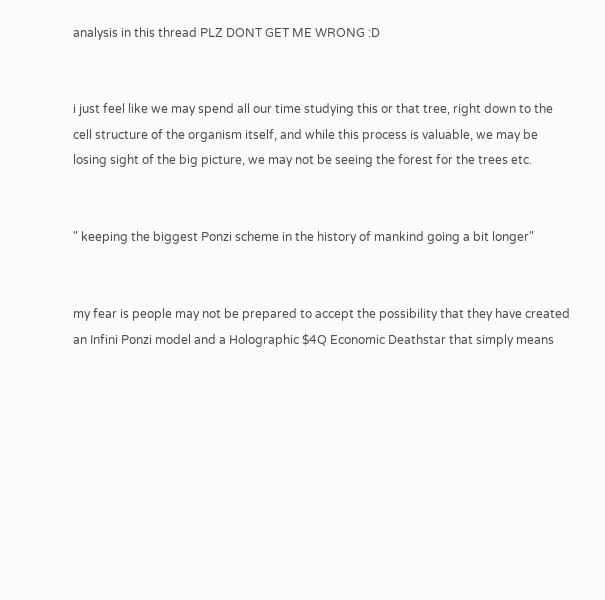analysis in this thread PLZ DONT GET ME WRONG :D


i just feel like we may spend all our time studying this or that tree, right down to the cell structure of the organism itself, and while this process is valuable, we may be losing sight of the big picture, we may not be seeing the forest for the trees etc.


" keeping the biggest Ponzi scheme in the history of mankind going a bit longer"


my fear is people may not be prepared to accept the possibility that they have created an Infini Ponzi model and a Holographic $4Q Economic Deathstar that simply means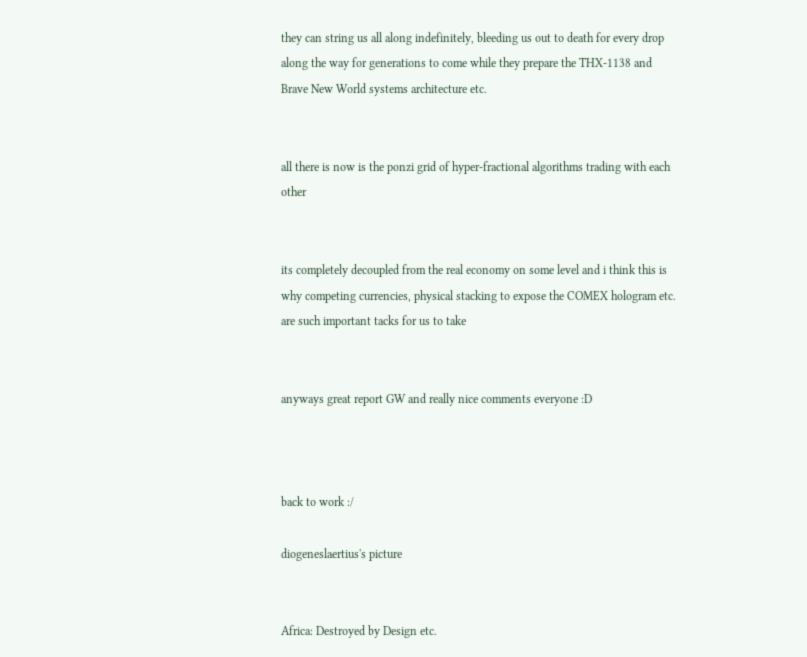they can string us all along indefinitely, bleeding us out to death for every drop along the way for generations to come while they prepare the THX-1138 and Brave New World systems architecture etc.


all there is now is the ponzi grid of hyper-fractional algorithms trading with each other


its completely decoupled from the real economy on some level and i think this is why competing currencies, physical stacking to expose the COMEX hologram etc. are such important tacks for us to take


anyways great report GW and really nice comments everyone :D



back to work :/

diogeneslaertius's picture


Africa: Destroyed by Design etc.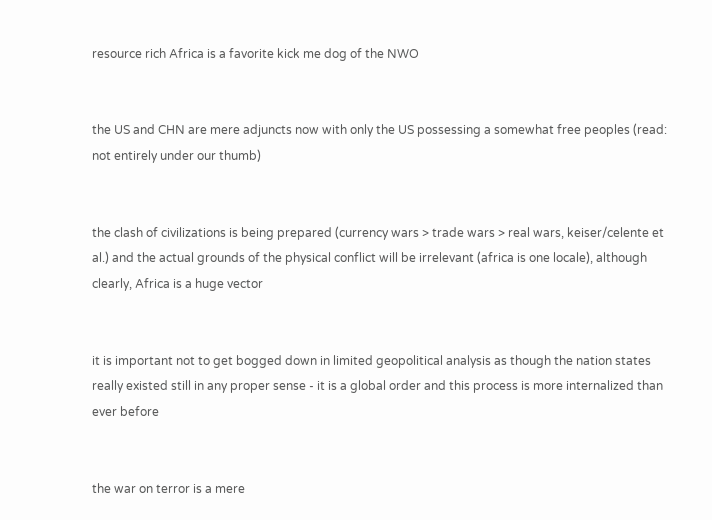resource rich Africa is a favorite kick me dog of the NWO


the US and CHN are mere adjuncts now with only the US possessing a somewhat free peoples (read: not entirely under our thumb)


the clash of civilizations is being prepared (currency wars > trade wars > real wars, keiser/celente et al.) and the actual grounds of the physical conflict will be irrelevant (africa is one locale), although clearly, Africa is a huge vector


it is important not to get bogged down in limited geopolitical analysis as though the nation states really existed still in any proper sense - it is a global order and this process is more internalized than ever before


the war on terror is a mere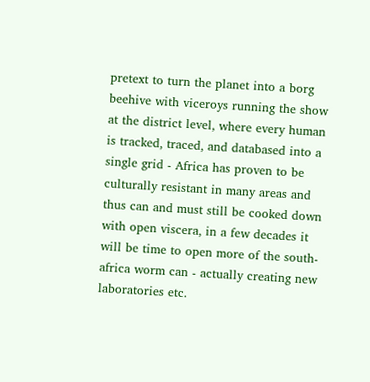pretext to turn the planet into a borg beehive with viceroys running the show at the district level, where every human is tracked, traced, and databased into a single grid - Africa has proven to be culturally resistant in many areas and thus can and must still be cooked down with open viscera, in a few decades it will be time to open more of the south-africa worm can - actually creating new laboratories etc.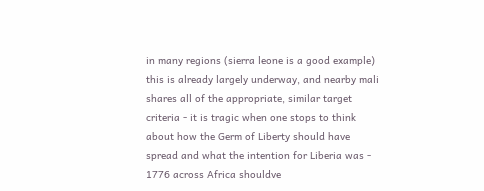in many regions (sierra leone is a good example) this is already largely underway, and nearby mali shares all of the appropriate, similar target criteria - it is tragic when one stops to think about how the Germ of Liberty should have spread and what the intention for Liberia was - 1776 across Africa shouldve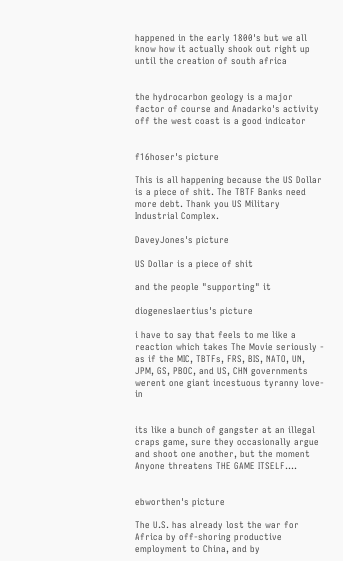happened in the early 1800's but we all know how it actually shook out right up until the creation of south africa


the hydrocarbon geology is a major factor of course and Anadarko's activity off the west coast is a good indicator


f16hoser's picture

This is all happening because the US Dollar is a piece of shit. The TBTF Banks need more debt. Thank you US Military Industrial Complex.

DaveyJones's picture

US Dollar is a piece of shit

and the people "supporting" it

diogeneslaertius's picture

i have to say that feels to me like a reaction which takes The Movie seriously - as if the MIC, TBTFs, FRS, BIS, NATO, UN, JPM, GS, PBOC, and US, CHN governments werent one giant incestuous tyranny love-in


its like a bunch of gangster at an illegal craps game, sure they occasionally argue and shoot one another, but the moment Anyone threatens THE GAME ITSELF....


ebworthen's picture

The U.S. has already lost the war for Africa by off-shoring productive employment to China, and by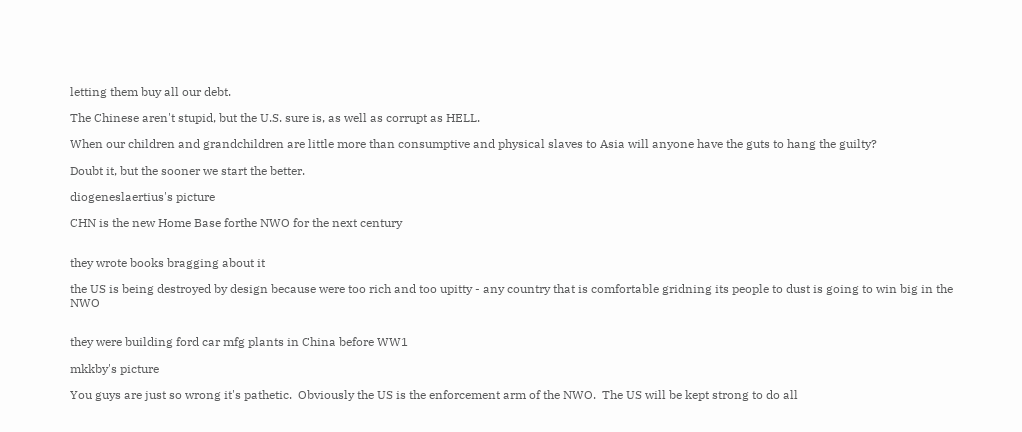letting them buy all our debt.

The Chinese aren't stupid, but the U.S. sure is, as well as corrupt as HELL.

When our children and grandchildren are little more than consumptive and physical slaves to Asia will anyone have the guts to hang the guilty?

Doubt it, but the sooner we start the better.

diogeneslaertius's picture

CHN is the new Home Base forthe NWO for the next century


they wrote books bragging about it

the US is being destroyed by design because were too rich and too upitty - any country that is comfortable gridning its people to dust is going to win big in the NWO


they were building ford car mfg plants in China before WW1

mkkby's picture

You guys are just so wrong it's pathetic.  Obviously the US is the enforcement arm of the NWO.  The US will be kept strong to do all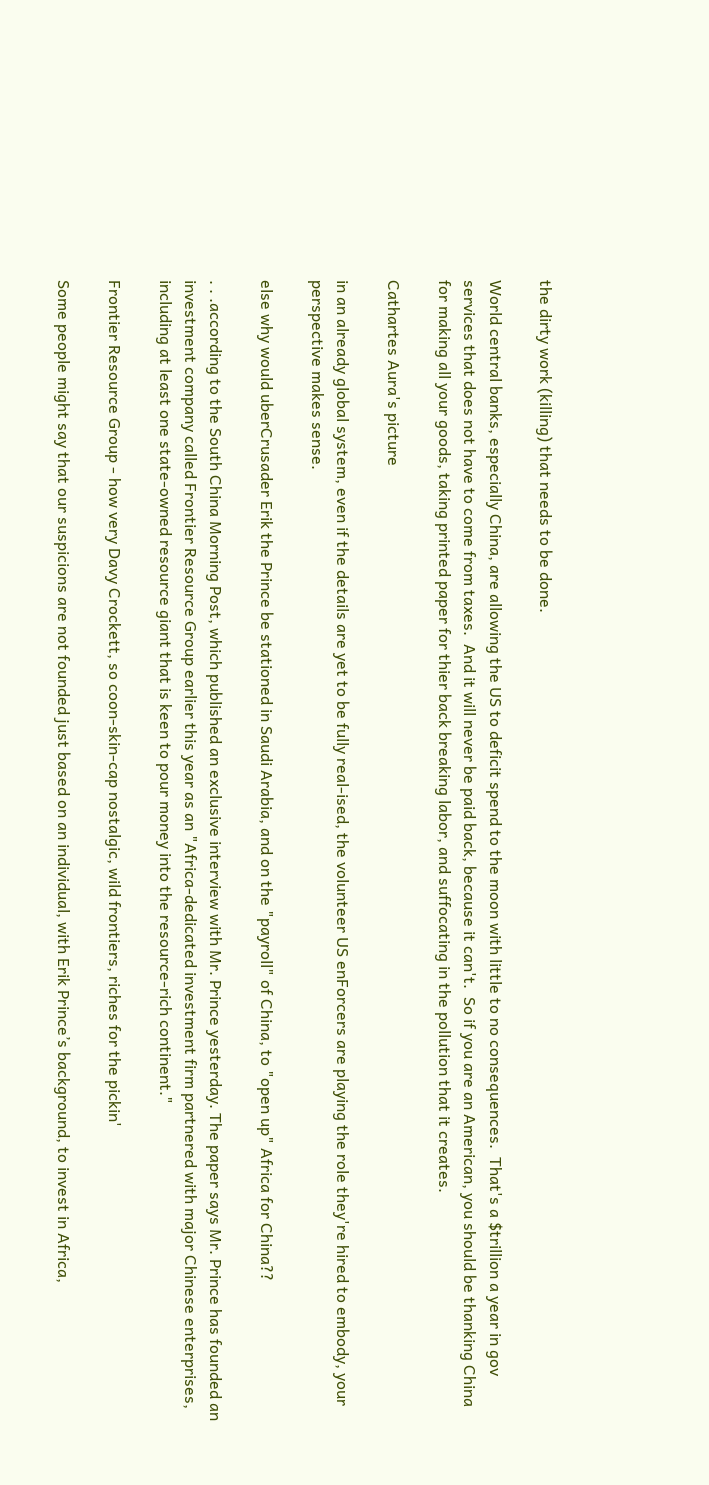the dirty work (killing) that needs to be done.

World central banks, especially China, are allowing the US to deficit spend to the moon with little to no consequences.  That's a $trillion a year in gov services that does not have to come from taxes.  And it will never be paid back, because it can't.  So if you are an American, you should be thanking China for making all your goods, taking printed paper for thier back breaking labor, and suffocating in the pollution that it creates.

Cathartes Aura's picture

in an already global system, even if the details are yet to be fully real-ised, the volunteer US enForcers are playing the role they're hired to embody, your perspective makes sense.

else why would uberCrusader Erik the Prince be stationed in Saudi Arabia, and on the "payroll" of China, to "open up" Africa for China??

. . .according to the South China Morning Post, which published an exclusive interview with Mr. Prince yesterday. The paper says Mr. Prince has founded an investment company called Frontier Resource Group earlier this year as an "Africa-dedicated investment firm partnered with major Chinese enterprises, including at least one state-owned resource giant that is keen to pour money into the resource-rich continent."

Frontier Resource Group - how very Davy Crockett, so coon-skin-cap nostalgic, wild frontiers, riches for the pickin'

Some people might say that our suspicions are not founded just based on an individual, with Erik Prince’s background, to invest in Africa,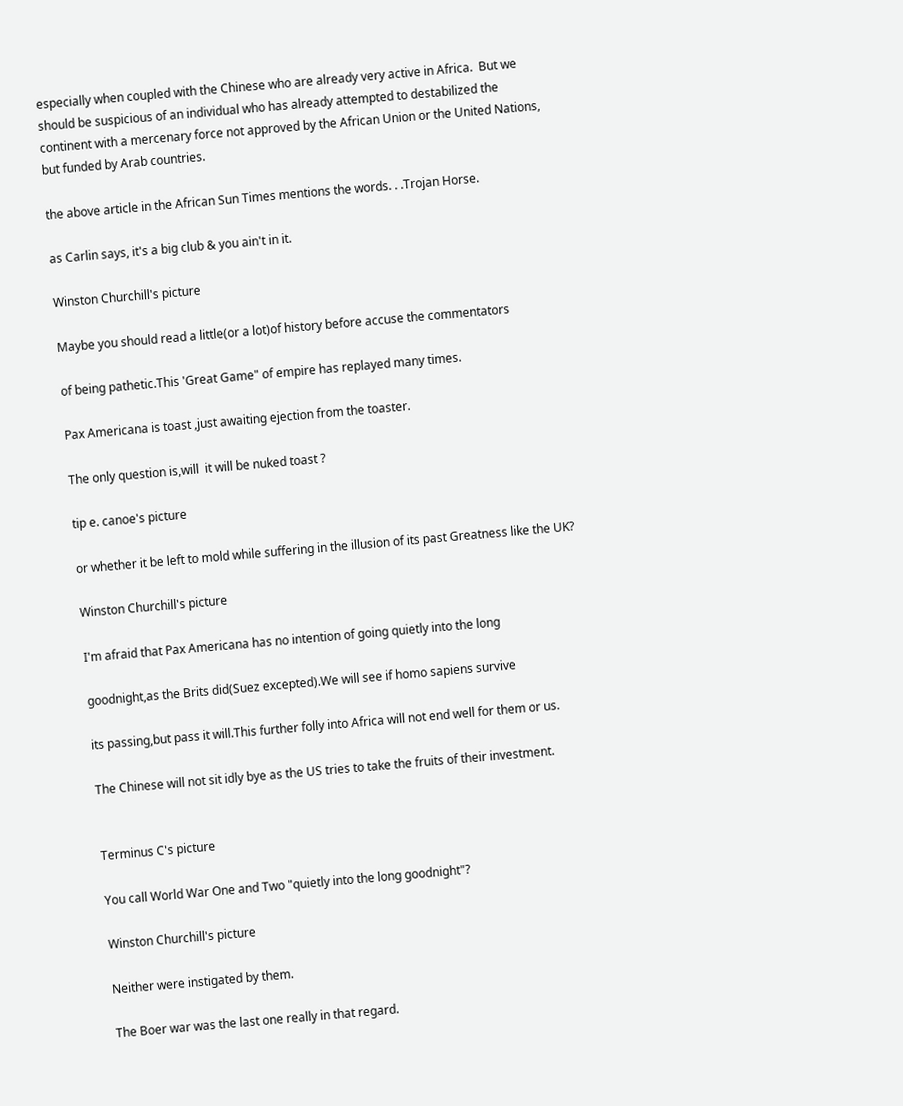especially when coupled with the Chinese who are already very active in Africa.  But we should be suspicious of an individual who has already attempted to destabilized the continent with a mercenary force not approved by the African Union or the United Nations, but funded by Arab countries.

the above article in the African Sun Times mentions the words. . .Trojan Horse.

as Carlin says, it's a big club & you ain't in it.

Winston Churchill's picture

Maybe you should read a little(or a lot)of history before accuse the commentators

of being pathetic.This 'Great Game" of empire has replayed many times.

Pax Americana is toast ,just awaiting ejection from the toaster.

The only question is,will  it will be nuked toast ?

tip e. canoe's picture

or whether it be left to mold while suffering in the illusion of its past Greatness like the UK?

Winston Churchill's picture

I'm afraid that Pax Americana has no intention of going quietly into the long

goodnight,as the Brits did(Suez excepted).We will see if homo sapiens survive

its passing,but pass it will.This further folly into Africa will not end well for them or us.

The Chinese will not sit idly bye as the US tries to take the fruits of their investment.


Terminus C's picture

You call World War One and Two "quietly into the long goodnight"?

Winston Churchill's picture

Neither were instigated by them.

The Boer war was the last one really in that regard.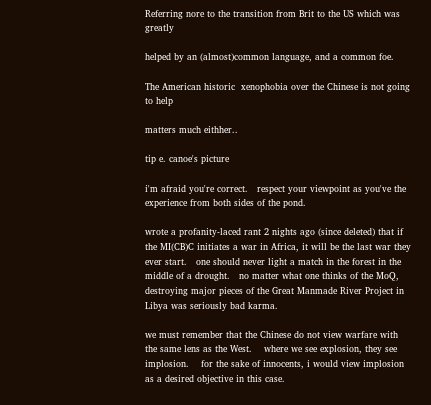Referring nore to the transition from Brit to the US which was greatly

helped by an (almost)common language, and a common foe.

The American historic  xenophobia over the Chinese is not going to help

matters much eithher..

tip e. canoe's picture

i'm afraid you're correct.   respect your viewpoint as you've the experience from both sides of the pond.

wrote a profanity-laced rant 2 nights ago (since deleted) that if the MI(CB)C initiates a war in Africa, it will be the last war they ever start.   one should never light a match in the forest in the middle of a drought.   no matter what one thinks of the MoQ, destroying major pieces of the Great Manmade River Project in Libya was seriously bad karma.

we must remember that the Chinese do not view warfare with the same lens as the West.    where we see explosion, they see implosion.    for the sake of innocents, i would view implosion as a desired objective in this case.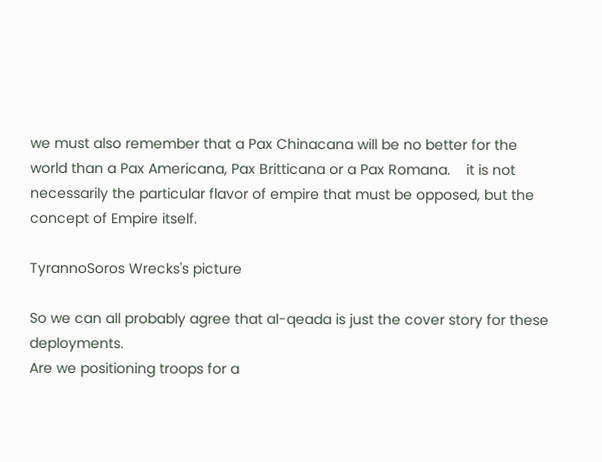we must also remember that a Pax Chinacana will be no better for the world than a Pax Americana, Pax Britticana or a Pax Romana.    it is not necessarily the particular flavor of empire that must be opposed, but the concept of Empire itself.

TyrannoSoros Wrecks's picture

So we can all probably agree that al-qeada is just the cover story for these deployments.
Are we positioning troops for a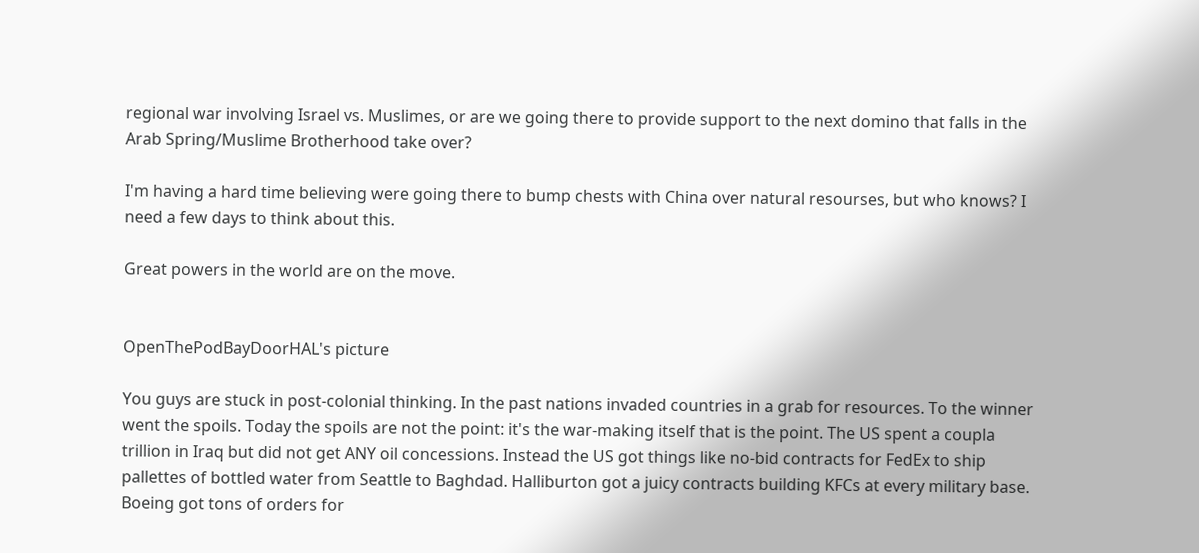regional war involving Israel vs. Muslimes, or are we going there to provide support to the next domino that falls in the Arab Spring/Muslime Brotherhood take over?

I'm having a hard time believing were going there to bump chests with China over natural resourses, but who knows? I need a few days to think about this.

Great powers in the world are on the move.


OpenThePodBayDoorHAL's picture

You guys are stuck in post-colonial thinking. In the past nations invaded countries in a grab for resources. To the winner went the spoils. Today the spoils are not the point: it's the war-making itself that is the point. The US spent a coupla trillion in Iraq but did not get ANY oil concessions. Instead the US got things like no-bid contracts for FedEx to ship pallettes of bottled water from Seattle to Baghdad. Halliburton got a juicy contracts building KFCs at every military base. Boeing got tons of orders for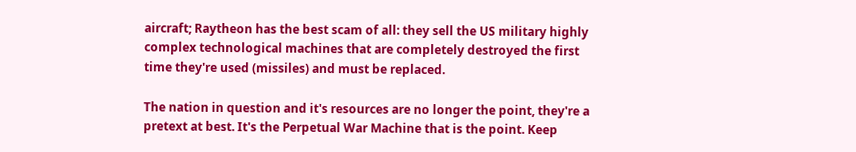aircraft; Raytheon has the best scam of all: they sell the US military highly complex technological machines that are completely destroyed the first time they're used (missiles) and must be replaced.

The nation in question and it's resources are no longer the point, they're a pretext at best. It's the Perpetual War Machine that is the point. Keep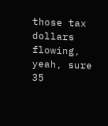those tax dollars flowing, yeah, sure 35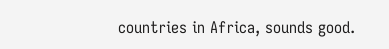countries in Africa, sounds good.